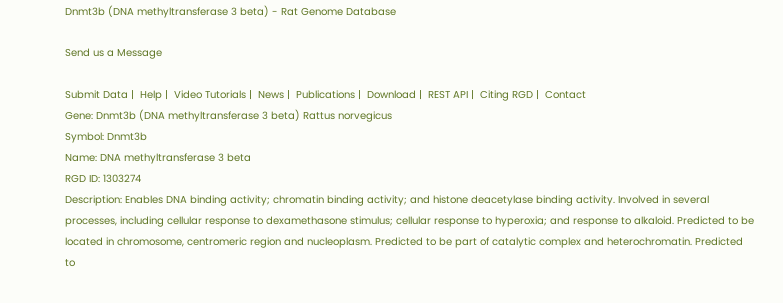Dnmt3b (DNA methyltransferase 3 beta) - Rat Genome Database

Send us a Message

Submit Data |  Help |  Video Tutorials |  News |  Publications |  Download |  REST API |  Citing RGD |  Contact
Gene: Dnmt3b (DNA methyltransferase 3 beta) Rattus norvegicus
Symbol: Dnmt3b
Name: DNA methyltransferase 3 beta
RGD ID: 1303274
Description: Enables DNA binding activity; chromatin binding activity; and histone deacetylase binding activity. Involved in several processes, including cellular response to dexamethasone stimulus; cellular response to hyperoxia; and response to alkaloid. Predicted to be located in chromosome, centromeric region and nucleoplasm. Predicted to be part of catalytic complex and heterochromatin. Predicted to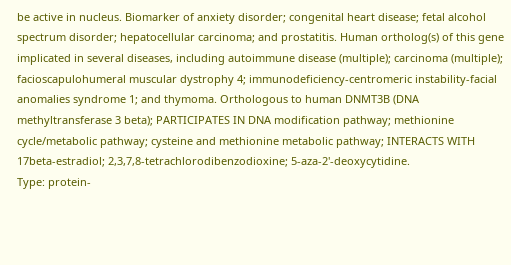be active in nucleus. Biomarker of anxiety disorder; congenital heart disease; fetal alcohol spectrum disorder; hepatocellular carcinoma; and prostatitis. Human ortholog(s) of this gene implicated in several diseases, including autoimmune disease (multiple); carcinoma (multiple); facioscapulohumeral muscular dystrophy 4; immunodeficiency-centromeric instability-facial anomalies syndrome 1; and thymoma. Orthologous to human DNMT3B (DNA methyltransferase 3 beta); PARTICIPATES IN DNA modification pathway; methionine cycle/metabolic pathway; cysteine and methionine metabolic pathway; INTERACTS WITH 17beta-estradiol; 2,3,7,8-tetrachlorodibenzodioxine; 5-aza-2'-deoxycytidine.
Type: protein-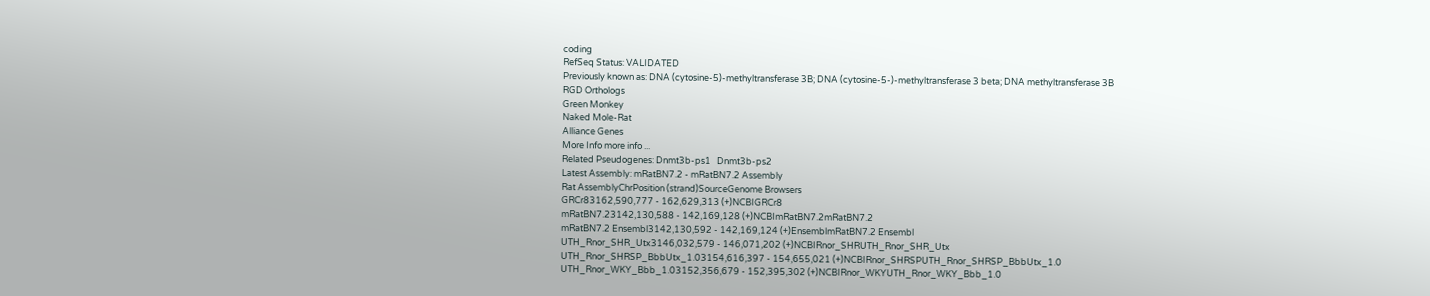coding
RefSeq Status: VALIDATED
Previously known as: DNA (cytosine-5)-methyltransferase 3B; DNA (cytosine-5-)-methyltransferase 3 beta; DNA methyltransferase 3B
RGD Orthologs
Green Monkey
Naked Mole-Rat
Alliance Genes
More Info more info ...
Related Pseudogenes: Dnmt3b-ps1   Dnmt3b-ps2
Latest Assembly: mRatBN7.2 - mRatBN7.2 Assembly
Rat AssemblyChrPosition (strand)SourceGenome Browsers
GRCr83162,590,777 - 162,629,313 (+)NCBIGRCr8
mRatBN7.23142,130,588 - 142,169,128 (+)NCBImRatBN7.2mRatBN7.2
mRatBN7.2 Ensembl3142,130,592 - 142,169,124 (+)EnsemblmRatBN7.2 Ensembl
UTH_Rnor_SHR_Utx3146,032,579 - 146,071,202 (+)NCBIRnor_SHRUTH_Rnor_SHR_Utx
UTH_Rnor_SHRSP_BbbUtx_1.03154,616,397 - 154,655,021 (+)NCBIRnor_SHRSPUTH_Rnor_SHRSP_BbbUtx_1.0
UTH_Rnor_WKY_Bbb_1.03152,356,679 - 152,395,302 (+)NCBIRnor_WKYUTH_Rnor_WKY_Bbb_1.0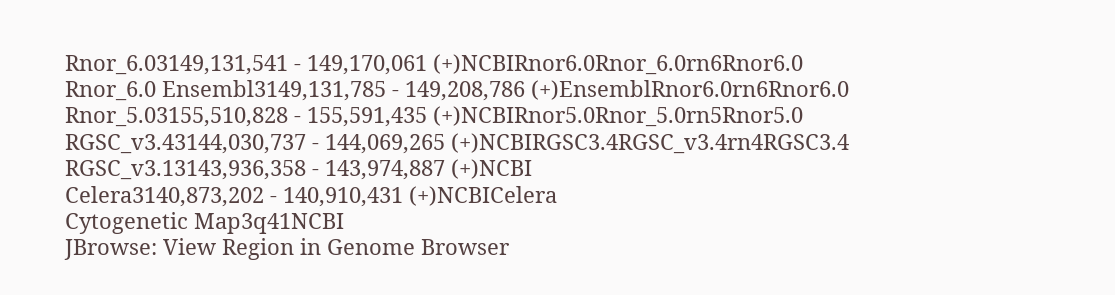Rnor_6.03149,131,541 - 149,170,061 (+)NCBIRnor6.0Rnor_6.0rn6Rnor6.0
Rnor_6.0 Ensembl3149,131,785 - 149,208,786 (+)EnsemblRnor6.0rn6Rnor6.0
Rnor_5.03155,510,828 - 155,591,435 (+)NCBIRnor5.0Rnor_5.0rn5Rnor5.0
RGSC_v3.43144,030,737 - 144,069,265 (+)NCBIRGSC3.4RGSC_v3.4rn4RGSC3.4
RGSC_v3.13143,936,358 - 143,974,887 (+)NCBI
Celera3140,873,202 - 140,910,431 (+)NCBICelera
Cytogenetic Map3q41NCBI
JBrowse: View Region in Genome Browser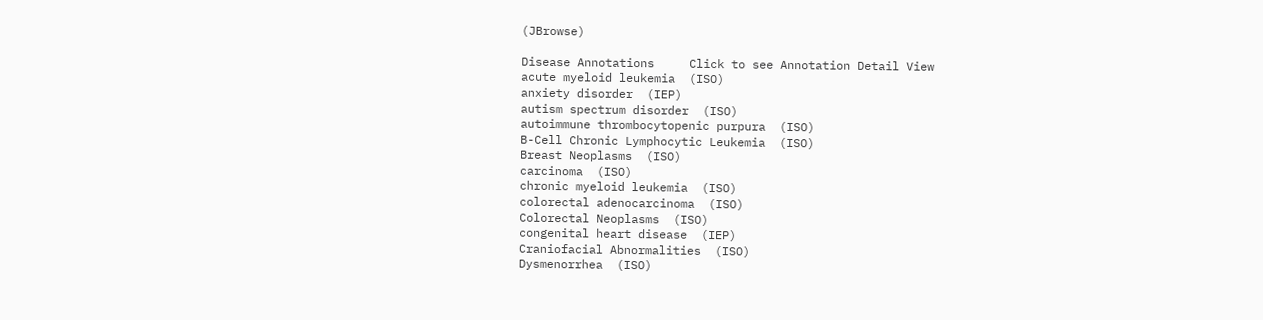(JBrowse)

Disease Annotations     Click to see Annotation Detail View
acute myeloid leukemia  (ISO)
anxiety disorder  (IEP)
autism spectrum disorder  (ISO)
autoimmune thrombocytopenic purpura  (ISO)
B-Cell Chronic Lymphocytic Leukemia  (ISO)
Breast Neoplasms  (ISO)
carcinoma  (ISO)
chronic myeloid leukemia  (ISO)
colorectal adenocarcinoma  (ISO)
Colorectal Neoplasms  (ISO)
congenital heart disease  (IEP)
Craniofacial Abnormalities  (ISO)
Dysmenorrhea  (ISO)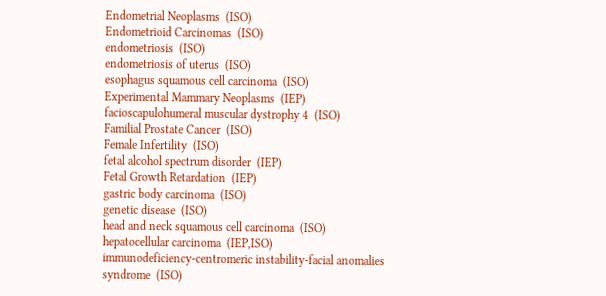Endometrial Neoplasms  (ISO)
Endometrioid Carcinomas  (ISO)
endometriosis  (ISO)
endometriosis of uterus  (ISO)
esophagus squamous cell carcinoma  (ISO)
Experimental Mammary Neoplasms  (IEP)
facioscapulohumeral muscular dystrophy 4  (ISO)
Familial Prostate Cancer  (ISO)
Female Infertility  (ISO)
fetal alcohol spectrum disorder  (IEP)
Fetal Growth Retardation  (IEP)
gastric body carcinoma  (ISO)
genetic disease  (ISO)
head and neck squamous cell carcinoma  (ISO)
hepatocellular carcinoma  (IEP,ISO)
immunodeficiency-centromeric instability-facial anomalies syndrome  (ISO)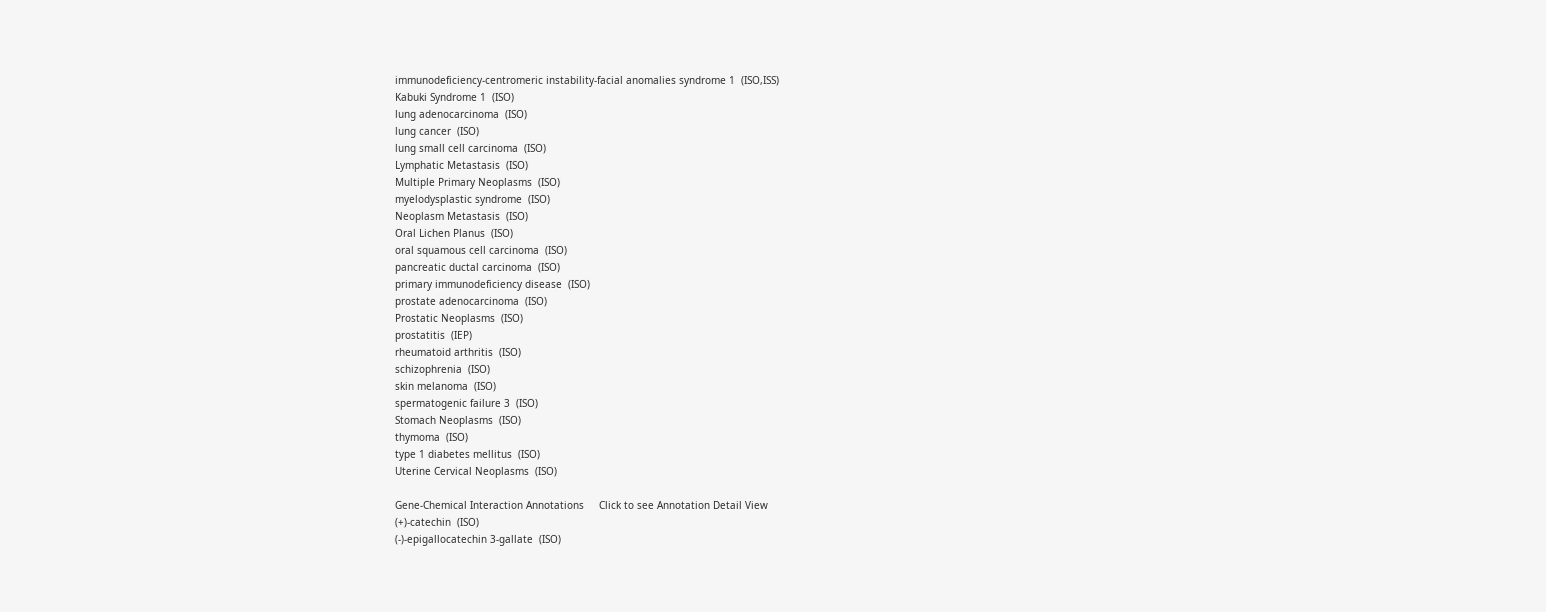immunodeficiency-centromeric instability-facial anomalies syndrome 1  (ISO,ISS)
Kabuki Syndrome 1  (ISO)
lung adenocarcinoma  (ISO)
lung cancer  (ISO)
lung small cell carcinoma  (ISO)
Lymphatic Metastasis  (ISO)
Multiple Primary Neoplasms  (ISO)
myelodysplastic syndrome  (ISO)
Neoplasm Metastasis  (ISO)
Oral Lichen Planus  (ISO)
oral squamous cell carcinoma  (ISO)
pancreatic ductal carcinoma  (ISO)
primary immunodeficiency disease  (ISO)
prostate adenocarcinoma  (ISO)
Prostatic Neoplasms  (ISO)
prostatitis  (IEP)
rheumatoid arthritis  (ISO)
schizophrenia  (ISO)
skin melanoma  (ISO)
spermatogenic failure 3  (ISO)
Stomach Neoplasms  (ISO)
thymoma  (ISO)
type 1 diabetes mellitus  (ISO)
Uterine Cervical Neoplasms  (ISO)

Gene-Chemical Interaction Annotations     Click to see Annotation Detail View
(+)-catechin  (ISO)
(-)-epigallocatechin 3-gallate  (ISO)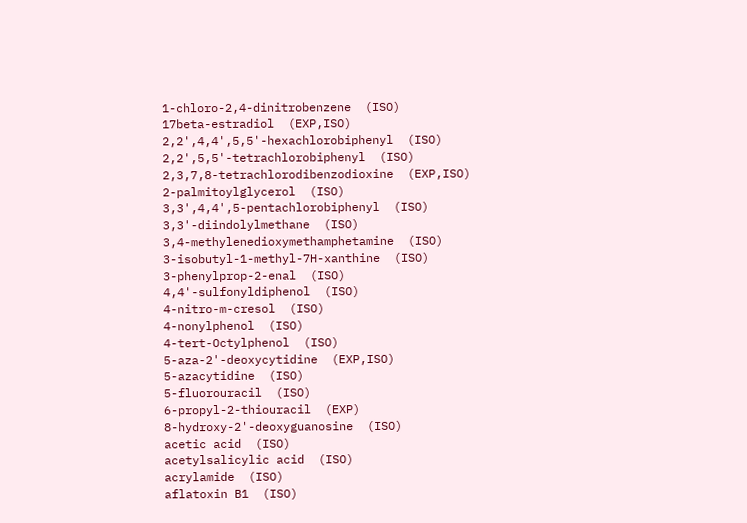1-chloro-2,4-dinitrobenzene  (ISO)
17beta-estradiol  (EXP,ISO)
2,2',4,4',5,5'-hexachlorobiphenyl  (ISO)
2,2',5,5'-tetrachlorobiphenyl  (ISO)
2,3,7,8-tetrachlorodibenzodioxine  (EXP,ISO)
2-palmitoylglycerol  (ISO)
3,3',4,4',5-pentachlorobiphenyl  (ISO)
3,3'-diindolylmethane  (ISO)
3,4-methylenedioxymethamphetamine  (ISO)
3-isobutyl-1-methyl-7H-xanthine  (ISO)
3-phenylprop-2-enal  (ISO)
4,4'-sulfonyldiphenol  (ISO)
4-nitro-m-cresol  (ISO)
4-nonylphenol  (ISO)
4-tert-Octylphenol  (ISO)
5-aza-2'-deoxycytidine  (EXP,ISO)
5-azacytidine  (ISO)
5-fluorouracil  (ISO)
6-propyl-2-thiouracil  (EXP)
8-hydroxy-2'-deoxyguanosine  (ISO)
acetic acid  (ISO)
acetylsalicylic acid  (ISO)
acrylamide  (ISO)
aflatoxin B1  (ISO)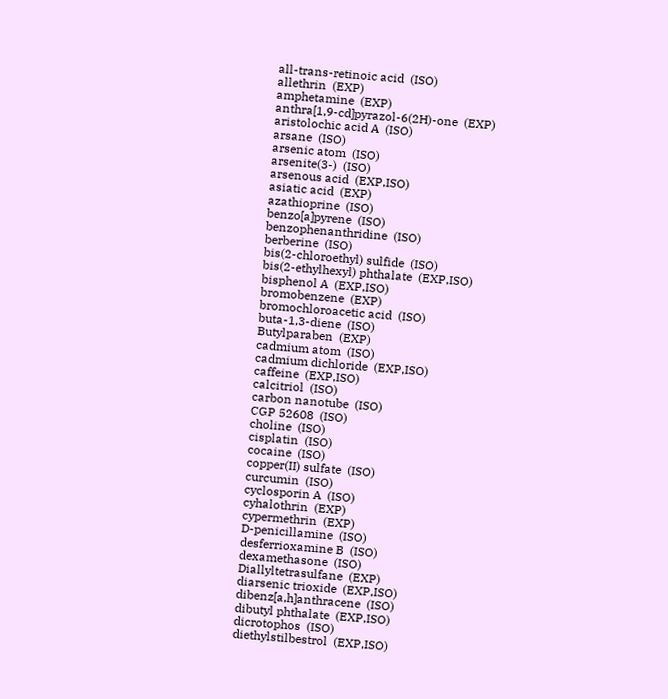all-trans-retinoic acid  (ISO)
allethrin  (EXP)
amphetamine  (EXP)
anthra[1,9-cd]pyrazol-6(2H)-one  (EXP)
aristolochic acid A  (ISO)
arsane  (ISO)
arsenic atom  (ISO)
arsenite(3-)  (ISO)
arsenous acid  (EXP,ISO)
asiatic acid  (EXP)
azathioprine  (ISO)
benzo[a]pyrene  (ISO)
benzophenanthridine  (ISO)
berberine  (ISO)
bis(2-chloroethyl) sulfide  (ISO)
bis(2-ethylhexyl) phthalate  (EXP,ISO)
bisphenol A  (EXP,ISO)
bromobenzene  (EXP)
bromochloroacetic acid  (ISO)
buta-1,3-diene  (ISO)
Butylparaben  (EXP)
cadmium atom  (ISO)
cadmium dichloride  (EXP,ISO)
caffeine  (EXP,ISO)
calcitriol  (ISO)
carbon nanotube  (ISO)
CGP 52608  (ISO)
choline  (ISO)
cisplatin  (ISO)
cocaine  (ISO)
copper(II) sulfate  (ISO)
curcumin  (ISO)
cyclosporin A  (ISO)
cyhalothrin  (EXP)
cypermethrin  (EXP)
D-penicillamine  (ISO)
desferrioxamine B  (ISO)
dexamethasone  (ISO)
Diallyltetrasulfane  (EXP)
diarsenic trioxide  (EXP,ISO)
dibenz[a,h]anthracene  (ISO)
dibutyl phthalate  (EXP,ISO)
dicrotophos  (ISO)
diethylstilbestrol  (EXP,ISO)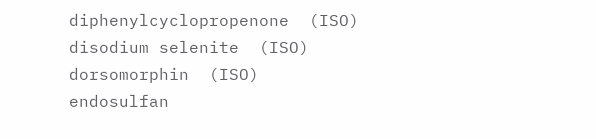diphenylcyclopropenone  (ISO)
disodium selenite  (ISO)
dorsomorphin  (ISO)
endosulfan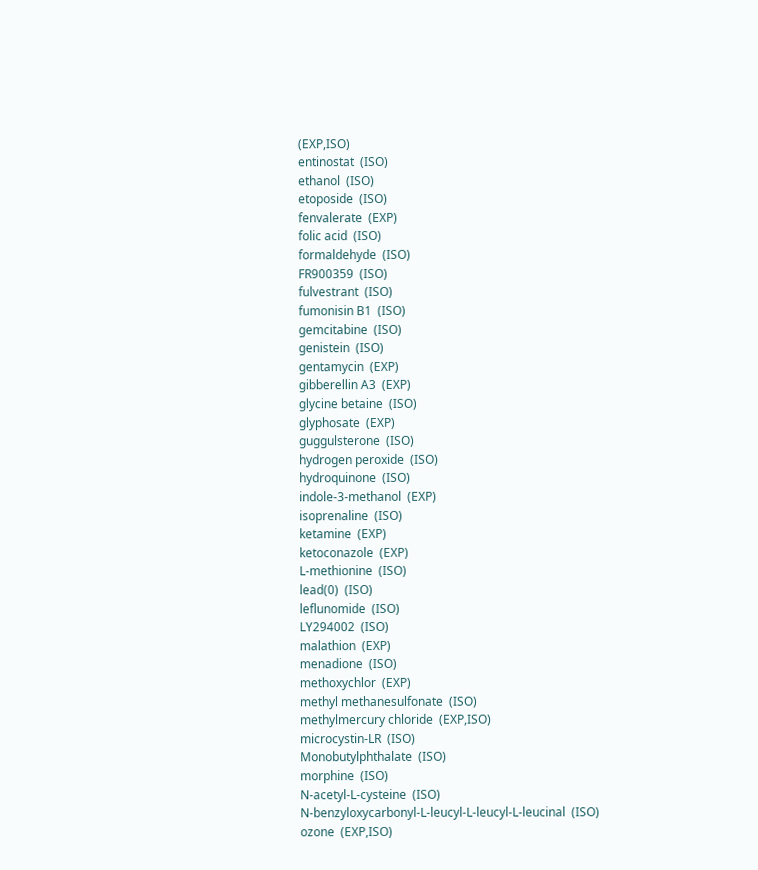(EXP,ISO)
entinostat  (ISO)
ethanol  (ISO)
etoposide  (ISO)
fenvalerate  (EXP)
folic acid  (ISO)
formaldehyde  (ISO)
FR900359  (ISO)
fulvestrant  (ISO)
fumonisin B1  (ISO)
gemcitabine  (ISO)
genistein  (ISO)
gentamycin  (EXP)
gibberellin A3  (EXP)
glycine betaine  (ISO)
glyphosate  (EXP)
guggulsterone  (ISO)
hydrogen peroxide  (ISO)
hydroquinone  (ISO)
indole-3-methanol  (EXP)
isoprenaline  (ISO)
ketamine  (EXP)
ketoconazole  (EXP)
L-methionine  (ISO)
lead(0)  (ISO)
leflunomide  (ISO)
LY294002  (ISO)
malathion  (EXP)
menadione  (ISO)
methoxychlor  (EXP)
methyl methanesulfonate  (ISO)
methylmercury chloride  (EXP,ISO)
microcystin-LR  (ISO)
Monobutylphthalate  (ISO)
morphine  (ISO)
N-acetyl-L-cysteine  (ISO)
N-benzyloxycarbonyl-L-leucyl-L-leucyl-L-leucinal  (ISO)
ozone  (EXP,ISO)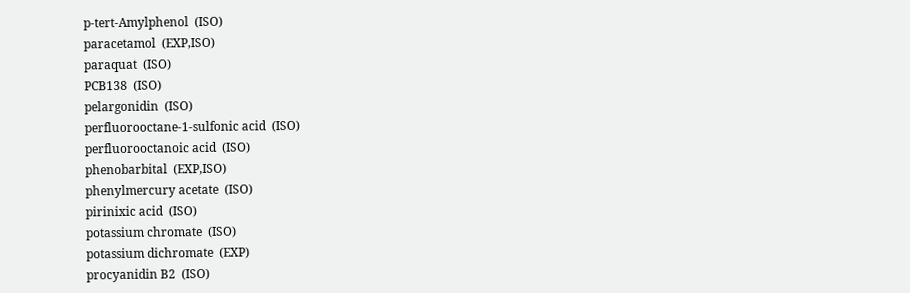p-tert-Amylphenol  (ISO)
paracetamol  (EXP,ISO)
paraquat  (ISO)
PCB138  (ISO)
pelargonidin  (ISO)
perfluorooctane-1-sulfonic acid  (ISO)
perfluorooctanoic acid  (ISO)
phenobarbital  (EXP,ISO)
phenylmercury acetate  (ISO)
pirinixic acid  (ISO)
potassium chromate  (ISO)
potassium dichromate  (EXP)
procyanidin B2  (ISO)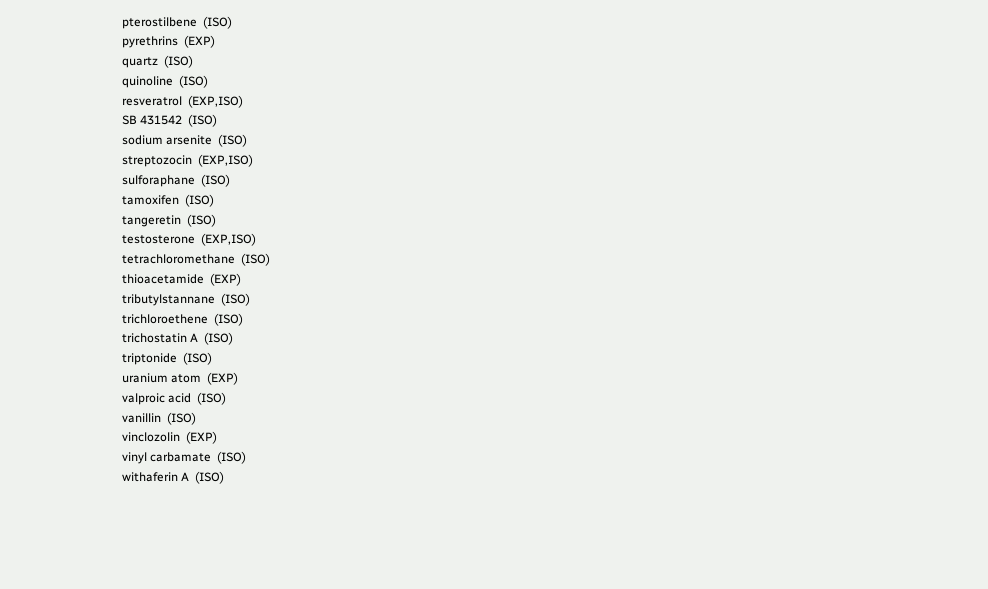pterostilbene  (ISO)
pyrethrins  (EXP)
quartz  (ISO)
quinoline  (ISO)
resveratrol  (EXP,ISO)
SB 431542  (ISO)
sodium arsenite  (ISO)
streptozocin  (EXP,ISO)
sulforaphane  (ISO)
tamoxifen  (ISO)
tangeretin  (ISO)
testosterone  (EXP,ISO)
tetrachloromethane  (ISO)
thioacetamide  (EXP)
tributylstannane  (ISO)
trichloroethene  (ISO)
trichostatin A  (ISO)
triptonide  (ISO)
uranium atom  (EXP)
valproic acid  (ISO)
vanillin  (ISO)
vinclozolin  (EXP)
vinyl carbamate  (ISO)
withaferin A  (ISO)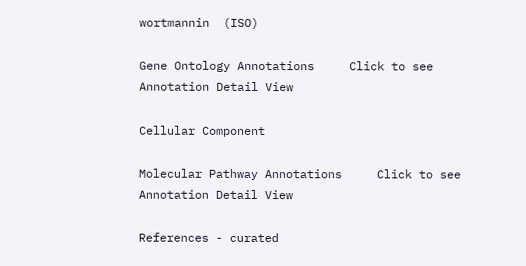wortmannin  (ISO)

Gene Ontology Annotations     Click to see Annotation Detail View

Cellular Component

Molecular Pathway Annotations     Click to see Annotation Detail View

References - curated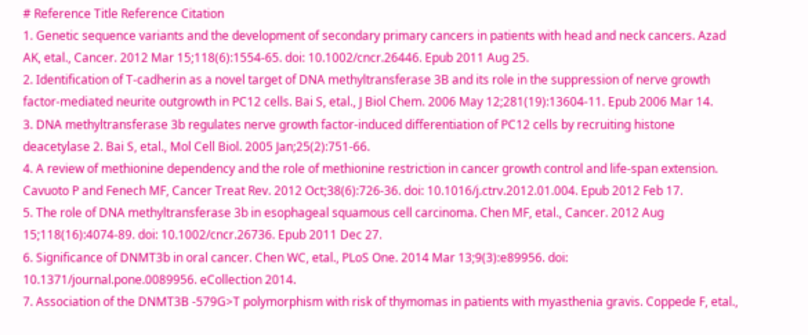# Reference Title Reference Citation
1. Genetic sequence variants and the development of secondary primary cancers in patients with head and neck cancers. Azad AK, etal., Cancer. 2012 Mar 15;118(6):1554-65. doi: 10.1002/cncr.26446. Epub 2011 Aug 25.
2. Identification of T-cadherin as a novel target of DNA methyltransferase 3B and its role in the suppression of nerve growth factor-mediated neurite outgrowth in PC12 cells. Bai S, etal., J Biol Chem. 2006 May 12;281(19):13604-11. Epub 2006 Mar 14.
3. DNA methyltransferase 3b regulates nerve growth factor-induced differentiation of PC12 cells by recruiting histone deacetylase 2. Bai S, etal., Mol Cell Biol. 2005 Jan;25(2):751-66.
4. A review of methionine dependency and the role of methionine restriction in cancer growth control and life-span extension. Cavuoto P and Fenech MF, Cancer Treat Rev. 2012 Oct;38(6):726-36. doi: 10.1016/j.ctrv.2012.01.004. Epub 2012 Feb 17.
5. The role of DNA methyltransferase 3b in esophageal squamous cell carcinoma. Chen MF, etal., Cancer. 2012 Aug 15;118(16):4074-89. doi: 10.1002/cncr.26736. Epub 2011 Dec 27.
6. Significance of DNMT3b in oral cancer. Chen WC, etal., PLoS One. 2014 Mar 13;9(3):e89956. doi: 10.1371/journal.pone.0089956. eCollection 2014.
7. Association of the DNMT3B -579G>T polymorphism with risk of thymomas in patients with myasthenia gravis. Coppede F, etal.,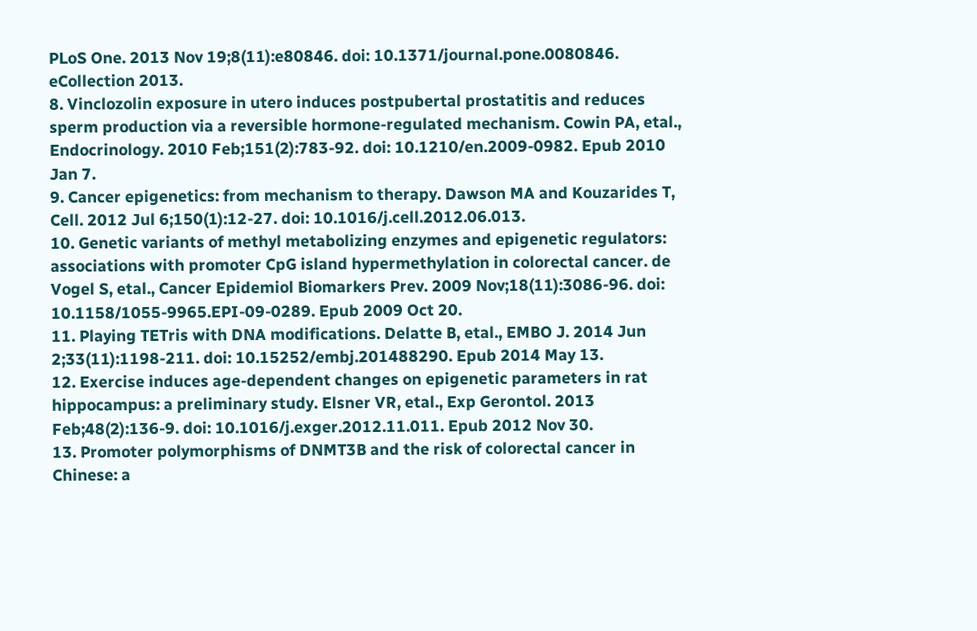PLoS One. 2013 Nov 19;8(11):e80846. doi: 10.1371/journal.pone.0080846. eCollection 2013.
8. Vinclozolin exposure in utero induces postpubertal prostatitis and reduces sperm production via a reversible hormone-regulated mechanism. Cowin PA, etal., Endocrinology. 2010 Feb;151(2):783-92. doi: 10.1210/en.2009-0982. Epub 2010 Jan 7.
9. Cancer epigenetics: from mechanism to therapy. Dawson MA and Kouzarides T, Cell. 2012 Jul 6;150(1):12-27. doi: 10.1016/j.cell.2012.06.013.
10. Genetic variants of methyl metabolizing enzymes and epigenetic regulators: associations with promoter CpG island hypermethylation in colorectal cancer. de Vogel S, etal., Cancer Epidemiol Biomarkers Prev. 2009 Nov;18(11):3086-96. doi: 10.1158/1055-9965.EPI-09-0289. Epub 2009 Oct 20.
11. Playing TETris with DNA modifications. Delatte B, etal., EMBO J. 2014 Jun 2;33(11):1198-211. doi: 10.15252/embj.201488290. Epub 2014 May 13.
12. Exercise induces age-dependent changes on epigenetic parameters in rat hippocampus: a preliminary study. Elsner VR, etal., Exp Gerontol. 2013 Feb;48(2):136-9. doi: 10.1016/j.exger.2012.11.011. Epub 2012 Nov 30.
13. Promoter polymorphisms of DNMT3B and the risk of colorectal cancer in Chinese: a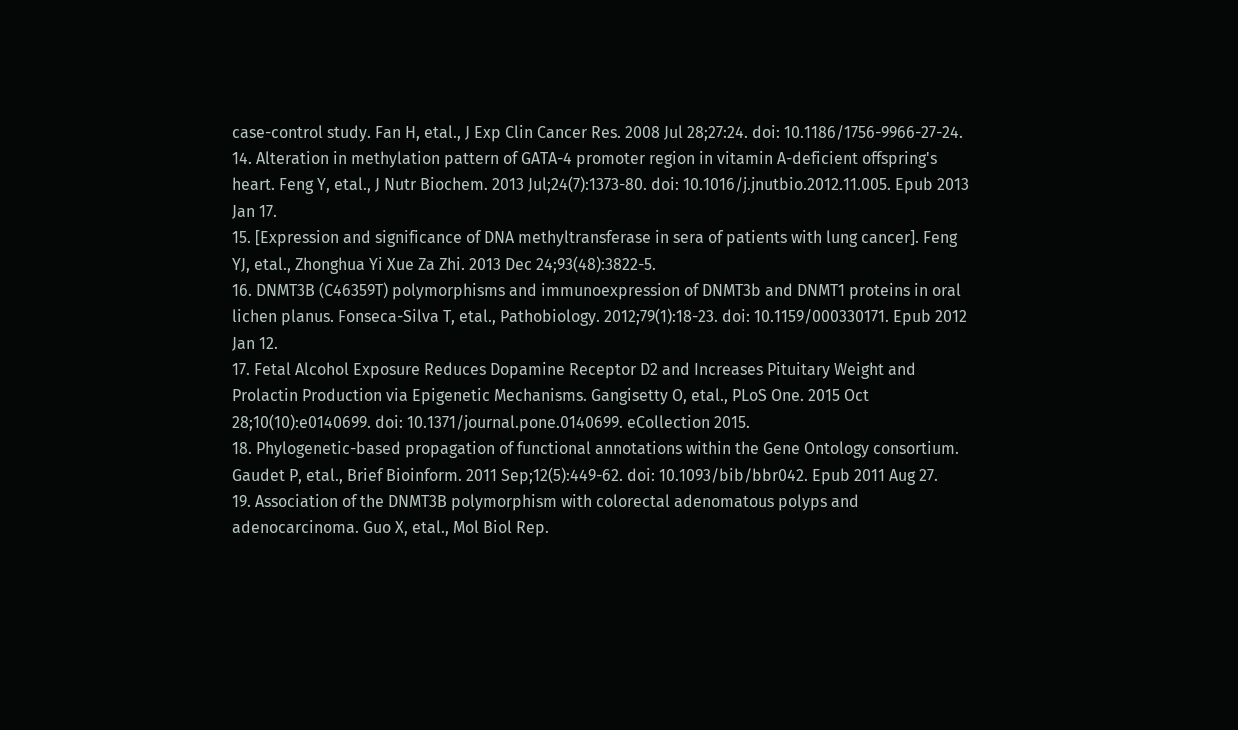case-control study. Fan H, etal., J Exp Clin Cancer Res. 2008 Jul 28;27:24. doi: 10.1186/1756-9966-27-24.
14. Alteration in methylation pattern of GATA-4 promoter region in vitamin A-deficient offspring's heart. Feng Y, etal., J Nutr Biochem. 2013 Jul;24(7):1373-80. doi: 10.1016/j.jnutbio.2012.11.005. Epub 2013 Jan 17.
15. [Expression and significance of DNA methyltransferase in sera of patients with lung cancer]. Feng YJ, etal., Zhonghua Yi Xue Za Zhi. 2013 Dec 24;93(48):3822-5.
16. DNMT3B (C46359T) polymorphisms and immunoexpression of DNMT3b and DNMT1 proteins in oral lichen planus. Fonseca-Silva T, etal., Pathobiology. 2012;79(1):18-23. doi: 10.1159/000330171. Epub 2012 Jan 12.
17. Fetal Alcohol Exposure Reduces Dopamine Receptor D2 and Increases Pituitary Weight and Prolactin Production via Epigenetic Mechanisms. Gangisetty O, etal., PLoS One. 2015 Oct 28;10(10):e0140699. doi: 10.1371/journal.pone.0140699. eCollection 2015.
18. Phylogenetic-based propagation of functional annotations within the Gene Ontology consortium. Gaudet P, etal., Brief Bioinform. 2011 Sep;12(5):449-62. doi: 10.1093/bib/bbr042. Epub 2011 Aug 27.
19. Association of the DNMT3B polymorphism with colorectal adenomatous polyps and adenocarcinoma. Guo X, etal., Mol Biol Rep.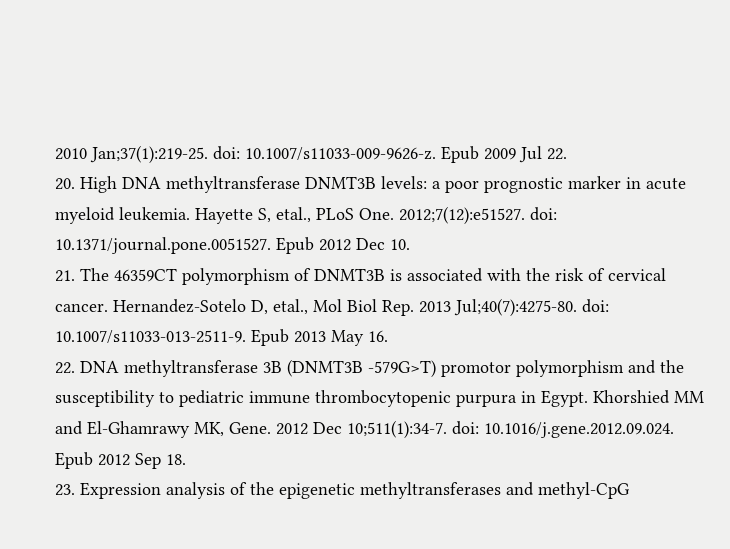2010 Jan;37(1):219-25. doi: 10.1007/s11033-009-9626-z. Epub 2009 Jul 22.
20. High DNA methyltransferase DNMT3B levels: a poor prognostic marker in acute myeloid leukemia. Hayette S, etal., PLoS One. 2012;7(12):e51527. doi: 10.1371/journal.pone.0051527. Epub 2012 Dec 10.
21. The 46359CT polymorphism of DNMT3B is associated with the risk of cervical cancer. Hernandez-Sotelo D, etal., Mol Biol Rep. 2013 Jul;40(7):4275-80. doi: 10.1007/s11033-013-2511-9. Epub 2013 May 16.
22. DNA methyltransferase 3B (DNMT3B -579G>T) promotor polymorphism and the susceptibility to pediatric immune thrombocytopenic purpura in Egypt. Khorshied MM and El-Ghamrawy MK, Gene. 2012 Dec 10;511(1):34-7. doi: 10.1016/j.gene.2012.09.024. Epub 2012 Sep 18.
23. Expression analysis of the epigenetic methyltransferases and methyl-CpG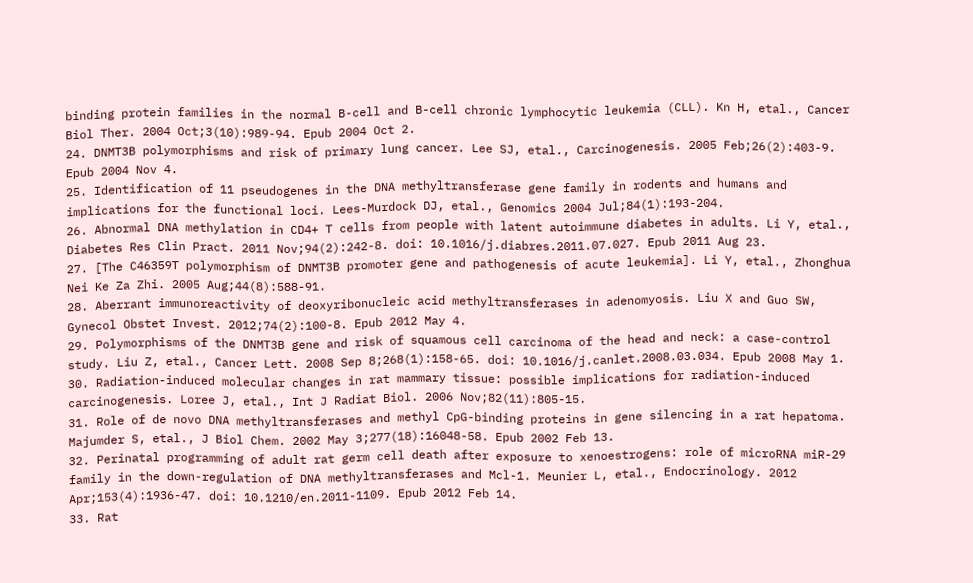binding protein families in the normal B-cell and B-cell chronic lymphocytic leukemia (CLL). Kn H, etal., Cancer Biol Ther. 2004 Oct;3(10):989-94. Epub 2004 Oct 2.
24. DNMT3B polymorphisms and risk of primary lung cancer. Lee SJ, etal., Carcinogenesis. 2005 Feb;26(2):403-9. Epub 2004 Nov 4.
25. Identification of 11 pseudogenes in the DNA methyltransferase gene family in rodents and humans and implications for the functional loci. Lees-Murdock DJ, etal., Genomics 2004 Jul;84(1):193-204.
26. Abnormal DNA methylation in CD4+ T cells from people with latent autoimmune diabetes in adults. Li Y, etal., Diabetes Res Clin Pract. 2011 Nov;94(2):242-8. doi: 10.1016/j.diabres.2011.07.027. Epub 2011 Aug 23.
27. [The C46359T polymorphism of DNMT3B promoter gene and pathogenesis of acute leukemia]. Li Y, etal., Zhonghua Nei Ke Za Zhi. 2005 Aug;44(8):588-91.
28. Aberrant immunoreactivity of deoxyribonucleic acid methyltransferases in adenomyosis. Liu X and Guo SW, Gynecol Obstet Invest. 2012;74(2):100-8. Epub 2012 May 4.
29. Polymorphisms of the DNMT3B gene and risk of squamous cell carcinoma of the head and neck: a case-control study. Liu Z, etal., Cancer Lett. 2008 Sep 8;268(1):158-65. doi: 10.1016/j.canlet.2008.03.034. Epub 2008 May 1.
30. Radiation-induced molecular changes in rat mammary tissue: possible implications for radiation-induced carcinogenesis. Loree J, etal., Int J Radiat Biol. 2006 Nov;82(11):805-15.
31. Role of de novo DNA methyltransferases and methyl CpG-binding proteins in gene silencing in a rat hepatoma. Majumder S, etal., J Biol Chem. 2002 May 3;277(18):16048-58. Epub 2002 Feb 13.
32. Perinatal programming of adult rat germ cell death after exposure to xenoestrogens: role of microRNA miR-29 family in the down-regulation of DNA methyltransferases and Mcl-1. Meunier L, etal., Endocrinology. 2012 Apr;153(4):1936-47. doi: 10.1210/en.2011-1109. Epub 2012 Feb 14.
33. Rat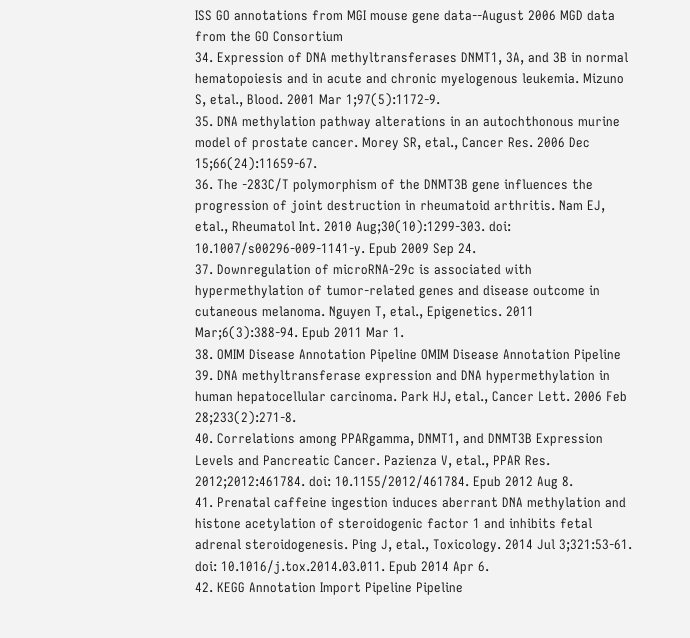ISS GO annotations from MGI mouse gene data--August 2006 MGD data from the GO Consortium
34. Expression of DNA methyltransferases DNMT1, 3A, and 3B in normal hematopoiesis and in acute and chronic myelogenous leukemia. Mizuno S, etal., Blood. 2001 Mar 1;97(5):1172-9.
35. DNA methylation pathway alterations in an autochthonous murine model of prostate cancer. Morey SR, etal., Cancer Res. 2006 Dec 15;66(24):11659-67.
36. The -283C/T polymorphism of the DNMT3B gene influences the progression of joint destruction in rheumatoid arthritis. Nam EJ, etal., Rheumatol Int. 2010 Aug;30(10):1299-303. doi: 10.1007/s00296-009-1141-y. Epub 2009 Sep 24.
37. Downregulation of microRNA-29c is associated with hypermethylation of tumor-related genes and disease outcome in cutaneous melanoma. Nguyen T, etal., Epigenetics. 2011 Mar;6(3):388-94. Epub 2011 Mar 1.
38. OMIM Disease Annotation Pipeline OMIM Disease Annotation Pipeline
39. DNA methyltransferase expression and DNA hypermethylation in human hepatocellular carcinoma. Park HJ, etal., Cancer Lett. 2006 Feb 28;233(2):271-8.
40. Correlations among PPARgamma, DNMT1, and DNMT3B Expression Levels and Pancreatic Cancer. Pazienza V, etal., PPAR Res. 2012;2012:461784. doi: 10.1155/2012/461784. Epub 2012 Aug 8.
41. Prenatal caffeine ingestion induces aberrant DNA methylation and histone acetylation of steroidogenic factor 1 and inhibits fetal adrenal steroidogenesis. Ping J, etal., Toxicology. 2014 Jul 3;321:53-61. doi: 10.1016/j.tox.2014.03.011. Epub 2014 Apr 6.
42. KEGG Annotation Import Pipeline Pipeline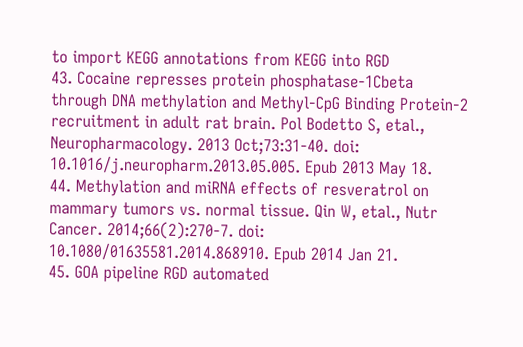to import KEGG annotations from KEGG into RGD
43. Cocaine represses protein phosphatase-1Cbeta through DNA methylation and Methyl-CpG Binding Protein-2 recruitment in adult rat brain. Pol Bodetto S, etal., Neuropharmacology. 2013 Oct;73:31-40. doi: 10.1016/j.neuropharm.2013.05.005. Epub 2013 May 18.
44. Methylation and miRNA effects of resveratrol on mammary tumors vs. normal tissue. Qin W, etal., Nutr Cancer. 2014;66(2):270-7. doi: 10.1080/01635581.2014.868910. Epub 2014 Jan 21.
45. GOA pipeline RGD automated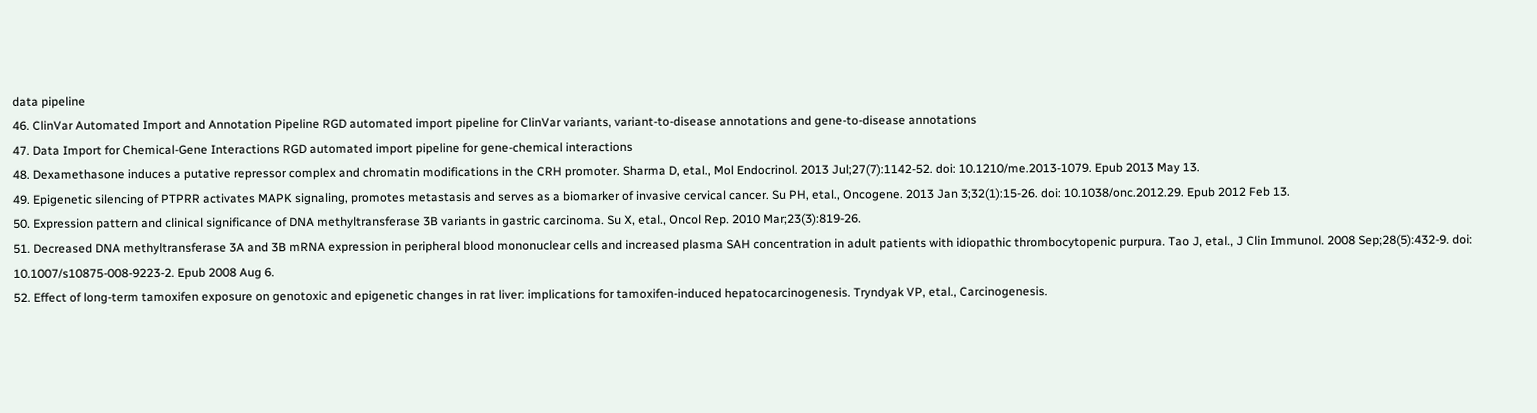data pipeline
46. ClinVar Automated Import and Annotation Pipeline RGD automated import pipeline for ClinVar variants, variant-to-disease annotations and gene-to-disease annotations
47. Data Import for Chemical-Gene Interactions RGD automated import pipeline for gene-chemical interactions
48. Dexamethasone induces a putative repressor complex and chromatin modifications in the CRH promoter. Sharma D, etal., Mol Endocrinol. 2013 Jul;27(7):1142-52. doi: 10.1210/me.2013-1079. Epub 2013 May 13.
49. Epigenetic silencing of PTPRR activates MAPK signaling, promotes metastasis and serves as a biomarker of invasive cervical cancer. Su PH, etal., Oncogene. 2013 Jan 3;32(1):15-26. doi: 10.1038/onc.2012.29. Epub 2012 Feb 13.
50. Expression pattern and clinical significance of DNA methyltransferase 3B variants in gastric carcinoma. Su X, etal., Oncol Rep. 2010 Mar;23(3):819-26.
51. Decreased DNA methyltransferase 3A and 3B mRNA expression in peripheral blood mononuclear cells and increased plasma SAH concentration in adult patients with idiopathic thrombocytopenic purpura. Tao J, etal., J Clin Immunol. 2008 Sep;28(5):432-9. doi: 10.1007/s10875-008-9223-2. Epub 2008 Aug 6.
52. Effect of long-term tamoxifen exposure on genotoxic and epigenetic changes in rat liver: implications for tamoxifen-induced hepatocarcinogenesis. Tryndyak VP, etal., Carcinogenesis.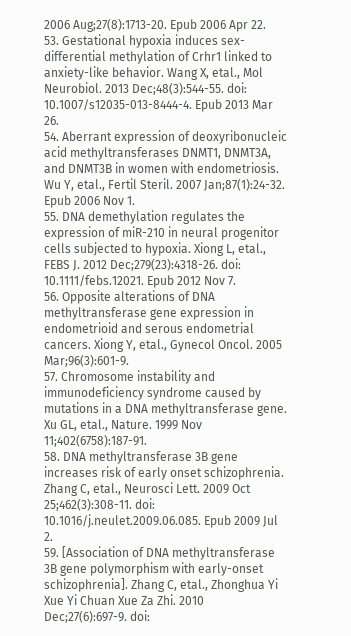2006 Aug;27(8):1713-20. Epub 2006 Apr 22.
53. Gestational hypoxia induces sex-differential methylation of Crhr1 linked to anxiety-like behavior. Wang X, etal., Mol Neurobiol. 2013 Dec;48(3):544-55. doi: 10.1007/s12035-013-8444-4. Epub 2013 Mar 26.
54. Aberrant expression of deoxyribonucleic acid methyltransferases DNMT1, DNMT3A, and DNMT3B in women with endometriosis. Wu Y, etal., Fertil Steril. 2007 Jan;87(1):24-32. Epub 2006 Nov 1.
55. DNA demethylation regulates the expression of miR-210 in neural progenitor cells subjected to hypoxia. Xiong L, etal., FEBS J. 2012 Dec;279(23):4318-26. doi: 10.1111/febs.12021. Epub 2012 Nov 7.
56. Opposite alterations of DNA methyltransferase gene expression in endometrioid and serous endometrial cancers. Xiong Y, etal., Gynecol Oncol. 2005 Mar;96(3):601-9.
57. Chromosome instability and immunodeficiency syndrome caused by mutations in a DNA methyltransferase gene. Xu GL, etal., Nature. 1999 Nov 11;402(6758):187-91.
58. DNA methyltransferase 3B gene increases risk of early onset schizophrenia. Zhang C, etal., Neurosci Lett. 2009 Oct 25;462(3):308-11. doi: 10.1016/j.neulet.2009.06.085. Epub 2009 Jul 2.
59. [Association of DNA methyltransferase 3B gene polymorphism with early-onset schizophrenia]. Zhang C, etal., Zhonghua Yi Xue Yi Chuan Xue Za Zhi. 2010 Dec;27(6):697-9. doi: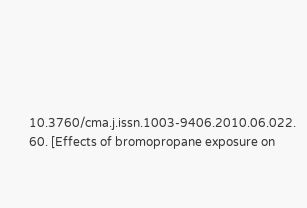10.3760/cma.j.issn.1003-9406.2010.06.022.
60. [Effects of bromopropane exposure on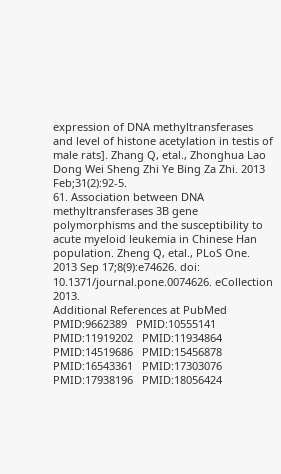expression of DNA methyltransferases and level of histone acetylation in testis of male rats]. Zhang Q, etal., Zhonghua Lao Dong Wei Sheng Zhi Ye Bing Za Zhi. 2013 Feb;31(2):92-5.
61. Association between DNA methyltransferases 3B gene polymorphisms and the susceptibility to acute myeloid leukemia in Chinese Han population. Zheng Q, etal., PLoS One. 2013 Sep 17;8(9):e74626. doi: 10.1371/journal.pone.0074626. eCollection 2013.
Additional References at PubMed
PMID:9662389   PMID:10555141   PMID:11919202   PMID:11934864   PMID:14519686   PMID:15456878   PMID:16543361   PMID:17303076   PMID:17938196   PMID:18056424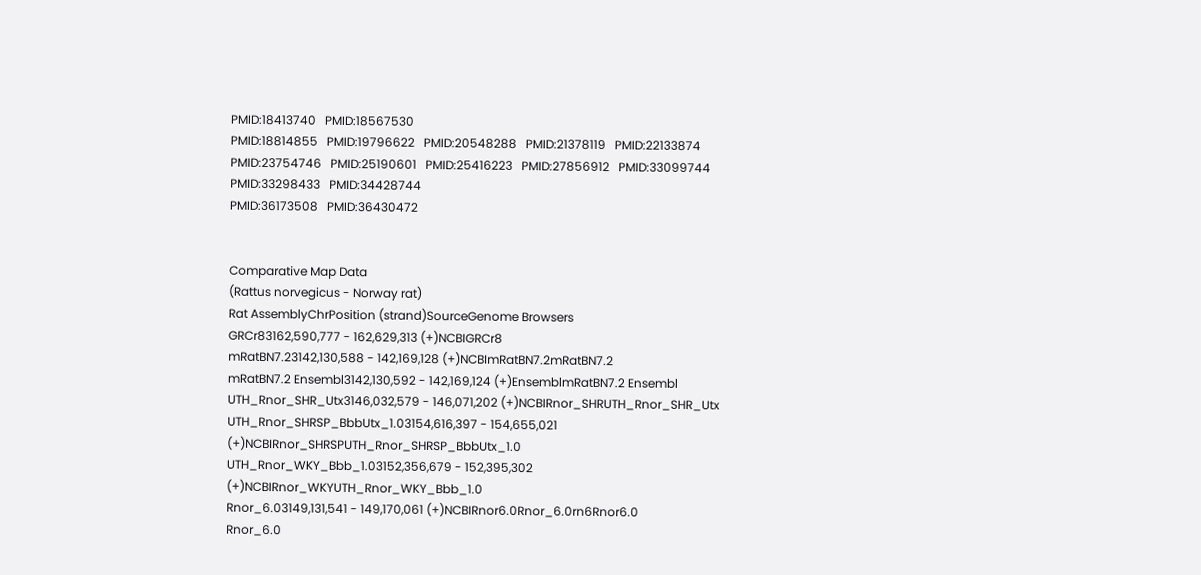PMID:18413740   PMID:18567530
PMID:18814855   PMID:19796622   PMID:20548288   PMID:21378119   PMID:22133874   PMID:23754746   PMID:25190601   PMID:25416223   PMID:27856912   PMID:33099744   PMID:33298433   PMID:34428744
PMID:36173508   PMID:36430472


Comparative Map Data
(Rattus norvegicus - Norway rat)
Rat AssemblyChrPosition (strand)SourceGenome Browsers
GRCr83162,590,777 - 162,629,313 (+)NCBIGRCr8
mRatBN7.23142,130,588 - 142,169,128 (+)NCBImRatBN7.2mRatBN7.2
mRatBN7.2 Ensembl3142,130,592 - 142,169,124 (+)EnsemblmRatBN7.2 Ensembl
UTH_Rnor_SHR_Utx3146,032,579 - 146,071,202 (+)NCBIRnor_SHRUTH_Rnor_SHR_Utx
UTH_Rnor_SHRSP_BbbUtx_1.03154,616,397 - 154,655,021 (+)NCBIRnor_SHRSPUTH_Rnor_SHRSP_BbbUtx_1.0
UTH_Rnor_WKY_Bbb_1.03152,356,679 - 152,395,302 (+)NCBIRnor_WKYUTH_Rnor_WKY_Bbb_1.0
Rnor_6.03149,131,541 - 149,170,061 (+)NCBIRnor6.0Rnor_6.0rn6Rnor6.0
Rnor_6.0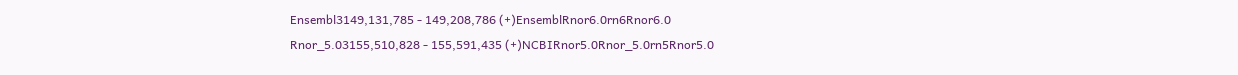Ensembl3149,131,785 - 149,208,786 (+)EnsemblRnor6.0rn6Rnor6.0
Rnor_5.03155,510,828 - 155,591,435 (+)NCBIRnor5.0Rnor_5.0rn5Rnor5.0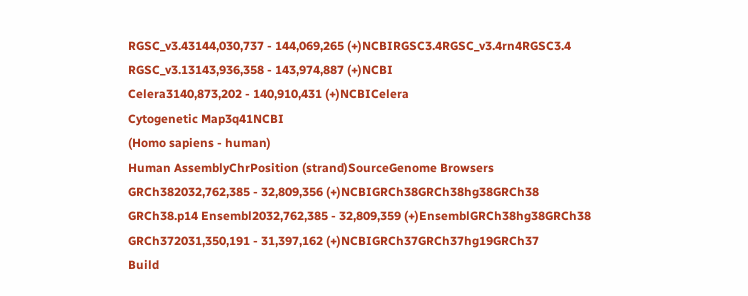RGSC_v3.43144,030,737 - 144,069,265 (+)NCBIRGSC3.4RGSC_v3.4rn4RGSC3.4
RGSC_v3.13143,936,358 - 143,974,887 (+)NCBI
Celera3140,873,202 - 140,910,431 (+)NCBICelera
Cytogenetic Map3q41NCBI
(Homo sapiens - human)
Human AssemblyChrPosition (strand)SourceGenome Browsers
GRCh382032,762,385 - 32,809,356 (+)NCBIGRCh38GRCh38hg38GRCh38
GRCh38.p14 Ensembl2032,762,385 - 32,809,359 (+)EnsemblGRCh38hg38GRCh38
GRCh372031,350,191 - 31,397,162 (+)NCBIGRCh37GRCh37hg19GRCh37
Build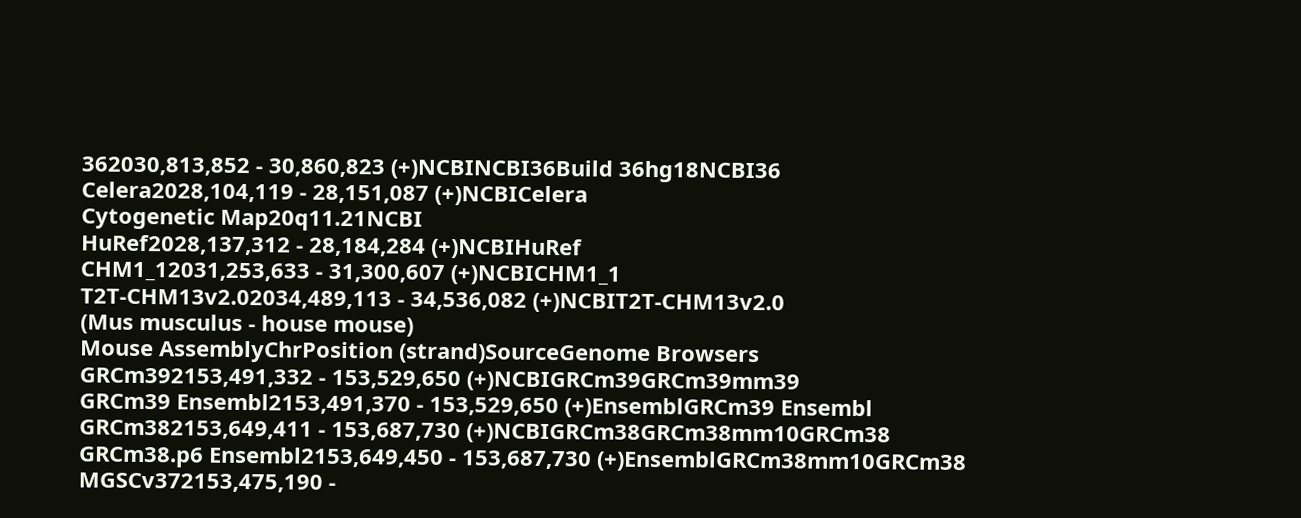362030,813,852 - 30,860,823 (+)NCBINCBI36Build 36hg18NCBI36
Celera2028,104,119 - 28,151,087 (+)NCBICelera
Cytogenetic Map20q11.21NCBI
HuRef2028,137,312 - 28,184,284 (+)NCBIHuRef
CHM1_12031,253,633 - 31,300,607 (+)NCBICHM1_1
T2T-CHM13v2.02034,489,113 - 34,536,082 (+)NCBIT2T-CHM13v2.0
(Mus musculus - house mouse)
Mouse AssemblyChrPosition (strand)SourceGenome Browsers
GRCm392153,491,332 - 153,529,650 (+)NCBIGRCm39GRCm39mm39
GRCm39 Ensembl2153,491,370 - 153,529,650 (+)EnsemblGRCm39 Ensembl
GRCm382153,649,411 - 153,687,730 (+)NCBIGRCm38GRCm38mm10GRCm38
GRCm38.p6 Ensembl2153,649,450 - 153,687,730 (+)EnsemblGRCm38mm10GRCm38
MGSCv372153,475,190 -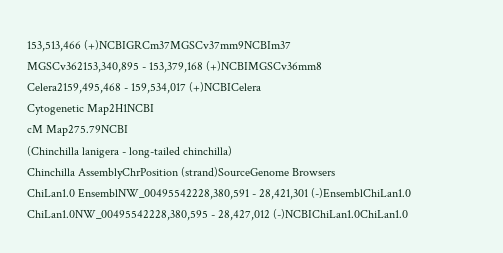153,513,466 (+)NCBIGRCm37MGSCv37mm9NCBIm37
MGSCv362153,340,895 - 153,379,168 (+)NCBIMGSCv36mm8
Celera2159,495,468 - 159,534,017 (+)NCBICelera
Cytogenetic Map2H1NCBI
cM Map275.79NCBI
(Chinchilla lanigera - long-tailed chinchilla)
Chinchilla AssemblyChrPosition (strand)SourceGenome Browsers
ChiLan1.0 EnsemblNW_00495542228,380,591 - 28,421,301 (-)EnsemblChiLan1.0
ChiLan1.0NW_00495542228,380,595 - 28,427,012 (-)NCBIChiLan1.0ChiLan1.0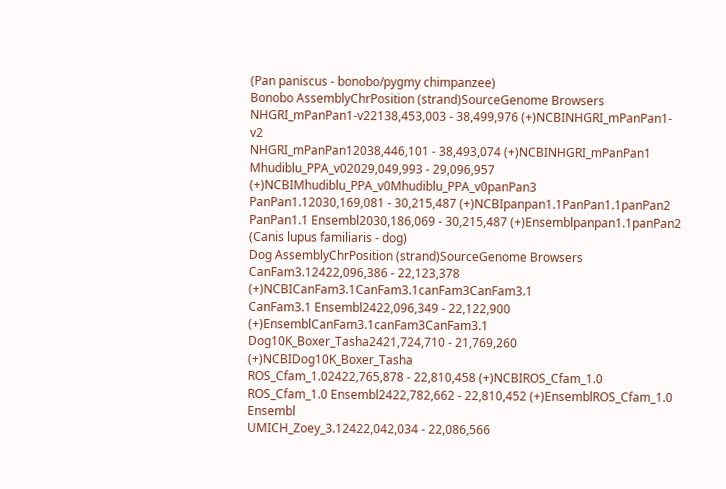(Pan paniscus - bonobo/pygmy chimpanzee)
Bonobo AssemblyChrPosition (strand)SourceGenome Browsers
NHGRI_mPanPan1-v22138,453,003 - 38,499,976 (+)NCBINHGRI_mPanPan1-v2
NHGRI_mPanPan12038,446,101 - 38,493,074 (+)NCBINHGRI_mPanPan1
Mhudiblu_PPA_v02029,049,993 - 29,096,957 (+)NCBIMhudiblu_PPA_v0Mhudiblu_PPA_v0panPan3
PanPan1.12030,169,081 - 30,215,487 (+)NCBIpanpan1.1PanPan1.1panPan2
PanPan1.1 Ensembl2030,186,069 - 30,215,487 (+)Ensemblpanpan1.1panPan2
(Canis lupus familiaris - dog)
Dog AssemblyChrPosition (strand)SourceGenome Browsers
CanFam3.12422,096,386 - 22,123,378 (+)NCBICanFam3.1CanFam3.1canFam3CanFam3.1
CanFam3.1 Ensembl2422,096,349 - 22,122,900 (+)EnsemblCanFam3.1canFam3CanFam3.1
Dog10K_Boxer_Tasha2421,724,710 - 21,769,260 (+)NCBIDog10K_Boxer_Tasha
ROS_Cfam_1.02422,765,878 - 22,810,458 (+)NCBIROS_Cfam_1.0
ROS_Cfam_1.0 Ensembl2422,782,662 - 22,810,452 (+)EnsemblROS_Cfam_1.0 Ensembl
UMICH_Zoey_3.12422,042,034 - 22,086,566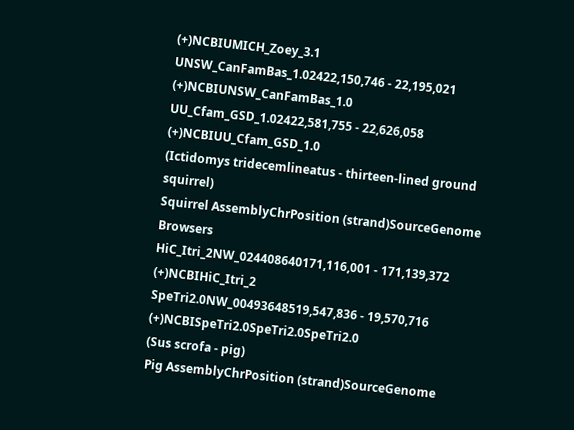(+)NCBIUMICH_Zoey_3.1
UNSW_CanFamBas_1.02422,150,746 - 22,195,021 (+)NCBIUNSW_CanFamBas_1.0
UU_Cfam_GSD_1.02422,581,755 - 22,626,058 (+)NCBIUU_Cfam_GSD_1.0
(Ictidomys tridecemlineatus - thirteen-lined ground squirrel)
Squirrel AssemblyChrPosition (strand)SourceGenome Browsers
HiC_Itri_2NW_024408640171,116,001 - 171,139,372 (+)NCBIHiC_Itri_2
SpeTri2.0NW_00493648519,547,836 - 19,570,716 (+)NCBISpeTri2.0SpeTri2.0SpeTri2.0
(Sus scrofa - pig)
Pig AssemblyChrPosition (strand)SourceGenome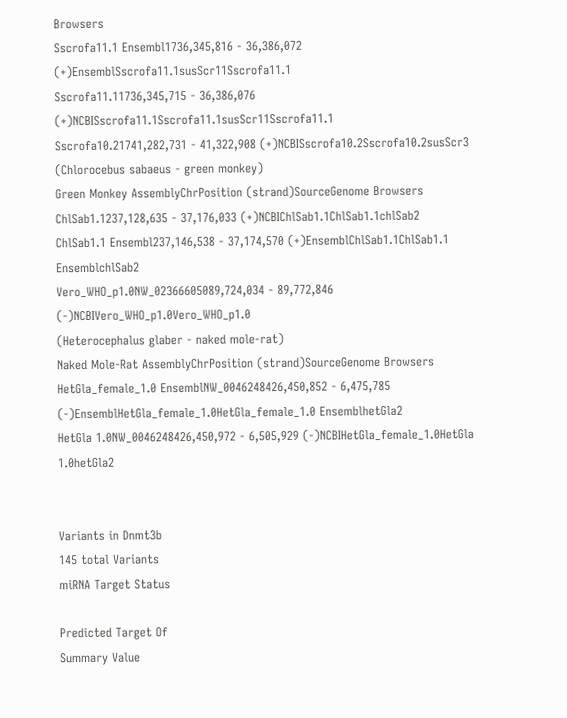Browsers
Sscrofa11.1 Ensembl1736,345,816 - 36,386,072 (+)EnsemblSscrofa11.1susScr11Sscrofa11.1
Sscrofa11.11736,345,715 - 36,386,076 (+)NCBISscrofa11.1Sscrofa11.1susScr11Sscrofa11.1
Sscrofa10.21741,282,731 - 41,322,908 (+)NCBISscrofa10.2Sscrofa10.2susScr3
(Chlorocebus sabaeus - green monkey)
Green Monkey AssemblyChrPosition (strand)SourceGenome Browsers
ChlSab1.1237,128,635 - 37,176,033 (+)NCBIChlSab1.1ChlSab1.1chlSab2
ChlSab1.1 Ensembl237,146,538 - 37,174,570 (+)EnsemblChlSab1.1ChlSab1.1 EnsemblchlSab2
Vero_WHO_p1.0NW_02366605089,724,034 - 89,772,846 (-)NCBIVero_WHO_p1.0Vero_WHO_p1.0
(Heterocephalus glaber - naked mole-rat)
Naked Mole-Rat AssemblyChrPosition (strand)SourceGenome Browsers
HetGla_female_1.0 EnsemblNW_0046248426,450,852 - 6,475,785 (-)EnsemblHetGla_female_1.0HetGla_female_1.0 EnsemblhetGla2
HetGla 1.0NW_0046248426,450,972 - 6,505,929 (-)NCBIHetGla_female_1.0HetGla 1.0hetGla2


Variants in Dnmt3b
145 total Variants
miRNA Target Status

Predicted Target Of
Summary Value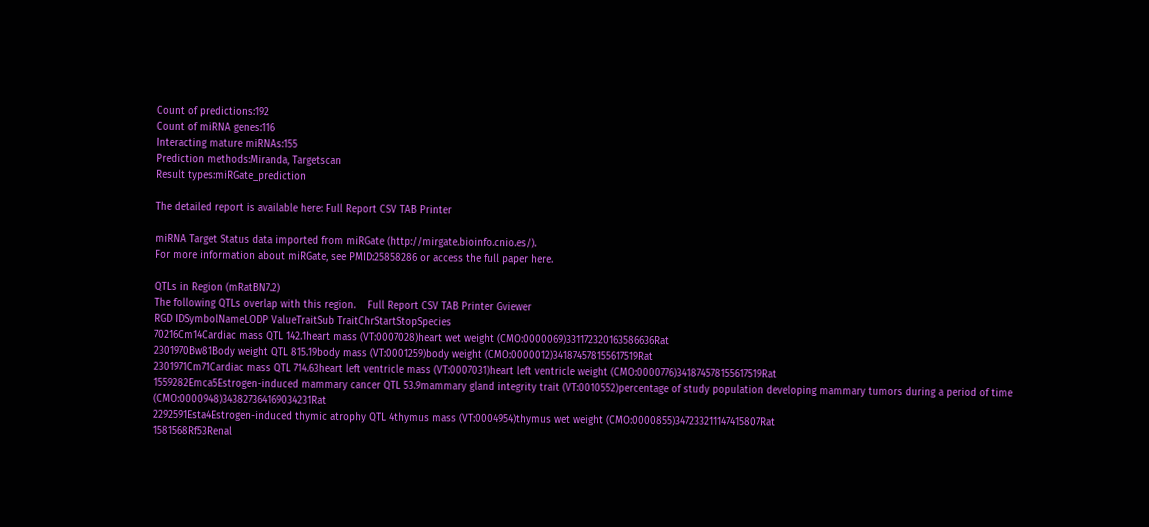Count of predictions:192
Count of miRNA genes:116
Interacting mature miRNAs:155
Prediction methods:Miranda, Targetscan
Result types:miRGate_prediction

The detailed report is available here: Full Report CSV TAB Printer

miRNA Target Status data imported from miRGate (http://mirgate.bioinfo.cnio.es/).
For more information about miRGate, see PMID:25858286 or access the full paper here.

QTLs in Region (mRatBN7.2)
The following QTLs overlap with this region.    Full Report CSV TAB Printer Gviewer
RGD IDSymbolNameLODP ValueTraitSub TraitChrStartStopSpecies
70216Cm14Cardiac mass QTL 142.1heart mass (VT:0007028)heart wet weight (CMO:0000069)331172320163586636Rat
2301970Bw81Body weight QTL 815.19body mass (VT:0001259)body weight (CMO:0000012)341874578155617519Rat
2301971Cm71Cardiac mass QTL 714.63heart left ventricle mass (VT:0007031)heart left ventricle weight (CMO:0000776)341874578155617519Rat
1559282Emca5Estrogen-induced mammary cancer QTL 53.9mammary gland integrity trait (VT:0010552)percentage of study population developing mammary tumors during a period of time (CMO:0000948)343827364169034231Rat
2292591Esta4Estrogen-induced thymic atrophy QTL 4thymus mass (VT:0004954)thymus wet weight (CMO:0000855)347233211147415807Rat
1581568Rf53Renal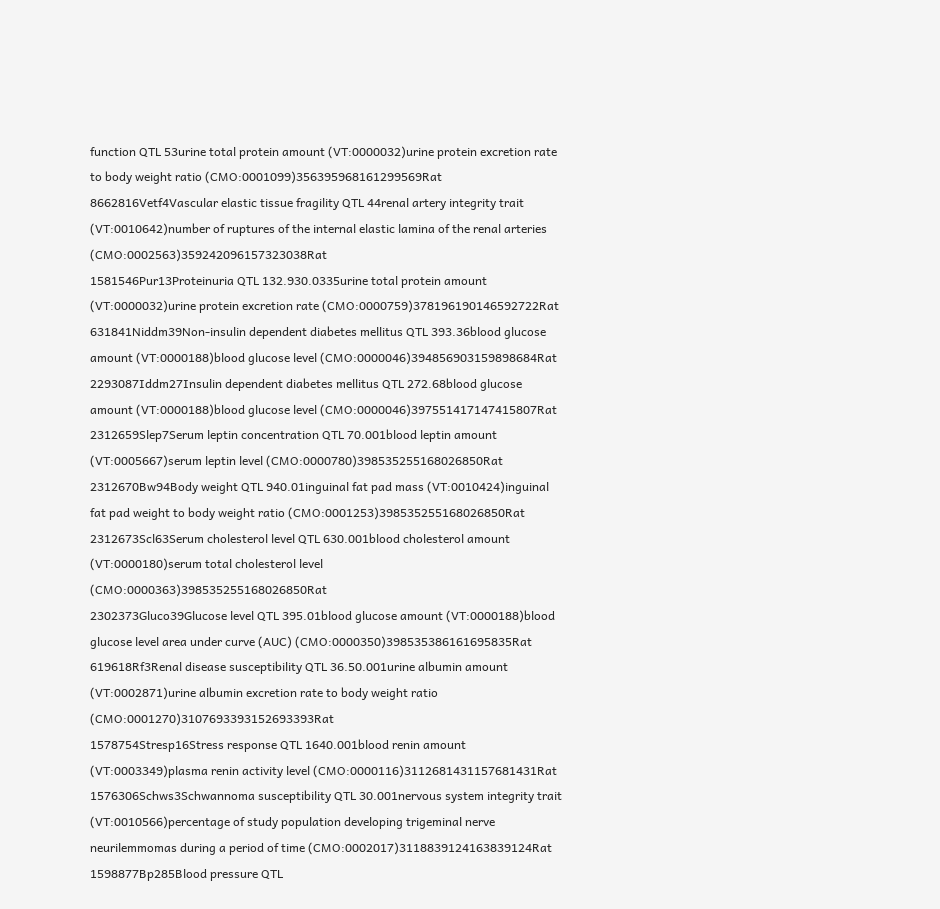function QTL 53urine total protein amount (VT:0000032)urine protein excretion rate to body weight ratio (CMO:0001099)356395968161299569Rat
8662816Vetf4Vascular elastic tissue fragility QTL 44renal artery integrity trait (VT:0010642)number of ruptures of the internal elastic lamina of the renal arteries (CMO:0002563)359242096157323038Rat
1581546Pur13Proteinuria QTL 132.930.0335urine total protein amount (VT:0000032)urine protein excretion rate (CMO:0000759)378196190146592722Rat
631841Niddm39Non-insulin dependent diabetes mellitus QTL 393.36blood glucose amount (VT:0000188)blood glucose level (CMO:0000046)394856903159898684Rat
2293087Iddm27Insulin dependent diabetes mellitus QTL 272.68blood glucose amount (VT:0000188)blood glucose level (CMO:0000046)397551417147415807Rat
2312659Slep7Serum leptin concentration QTL 70.001blood leptin amount (VT:0005667)serum leptin level (CMO:0000780)398535255168026850Rat
2312670Bw94Body weight QTL 940.01inguinal fat pad mass (VT:0010424)inguinal fat pad weight to body weight ratio (CMO:0001253)398535255168026850Rat
2312673Scl63Serum cholesterol level QTL 630.001blood cholesterol amount (VT:0000180)serum total cholesterol level (CMO:0000363)398535255168026850Rat
2302373Gluco39Glucose level QTL 395.01blood glucose amount (VT:0000188)blood glucose level area under curve (AUC) (CMO:0000350)398535386161695835Rat
619618Rf3Renal disease susceptibility QTL 36.50.001urine albumin amount (VT:0002871)urine albumin excretion rate to body weight ratio (CMO:0001270)3107693393152693393Rat
1578754Stresp16Stress response QTL 1640.001blood renin amount (VT:0003349)plasma renin activity level (CMO:0000116)3112681431157681431Rat
1576306Schws3Schwannoma susceptibility QTL 30.001nervous system integrity trait (VT:0010566)percentage of study population developing trigeminal nerve neurilemmomas during a period of time (CMO:0002017)3118839124163839124Rat
1598877Bp285Blood pressure QTL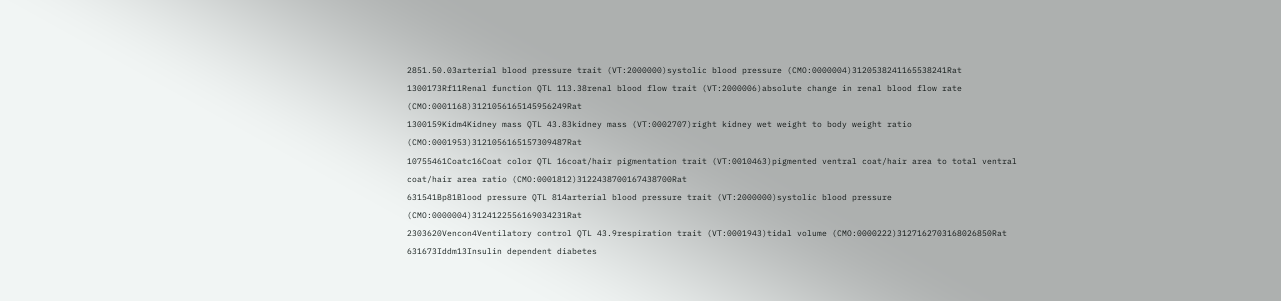2851.50.03arterial blood pressure trait (VT:2000000)systolic blood pressure (CMO:0000004)3120538241165538241Rat
1300173Rf11Renal function QTL 113.38renal blood flow trait (VT:2000006)absolute change in renal blood flow rate (CMO:0001168)3121056165145956249Rat
1300159Kidm4Kidney mass QTL 43.83kidney mass (VT:0002707)right kidney wet weight to body weight ratio (CMO:0001953)3121056165157309487Rat
10755461Coatc16Coat color QTL 16coat/hair pigmentation trait (VT:0010463)pigmented ventral coat/hair area to total ventral coat/hair area ratio (CMO:0001812)3122438700167438700Rat
631541Bp81Blood pressure QTL 814arterial blood pressure trait (VT:2000000)systolic blood pressure (CMO:0000004)3124122556169034231Rat
2303620Vencon4Ventilatory control QTL 43.9respiration trait (VT:0001943)tidal volume (CMO:0000222)3127162703168026850Rat
631673Iddm13Insulin dependent diabetes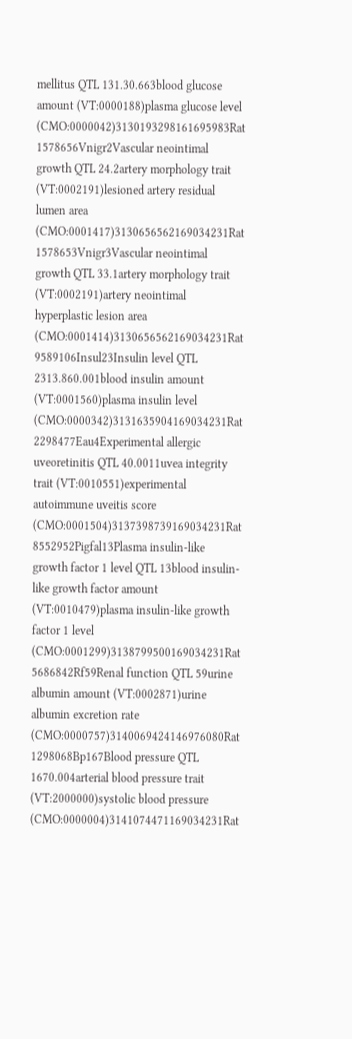mellitus QTL 131.30.663blood glucose amount (VT:0000188)plasma glucose level (CMO:0000042)3130193298161695983Rat
1578656Vnigr2Vascular neointimal growth QTL 24.2artery morphology trait (VT:0002191)lesioned artery residual lumen area (CMO:0001417)3130656562169034231Rat
1578653Vnigr3Vascular neointimal growth QTL 33.1artery morphology trait (VT:0002191)artery neointimal hyperplastic lesion area (CMO:0001414)3130656562169034231Rat
9589106Insul23Insulin level QTL 2313.860.001blood insulin amount (VT:0001560)plasma insulin level (CMO:0000342)3131635904169034231Rat
2298477Eau4Experimental allergic uveoretinitis QTL 40.0011uvea integrity trait (VT:0010551)experimental autoimmune uveitis score (CMO:0001504)3137398739169034231Rat
8552952Pigfal13Plasma insulin-like growth factor 1 level QTL 13blood insulin-like growth factor amount (VT:0010479)plasma insulin-like growth factor 1 level (CMO:0001299)3138799500169034231Rat
5686842Rf59Renal function QTL 59urine albumin amount (VT:0002871)urine albumin excretion rate (CMO:0000757)3140069424146976080Rat
1298068Bp167Blood pressure QTL 1670.004arterial blood pressure trait (VT:2000000)systolic blood pressure (CMO:0000004)3141074471169034231Rat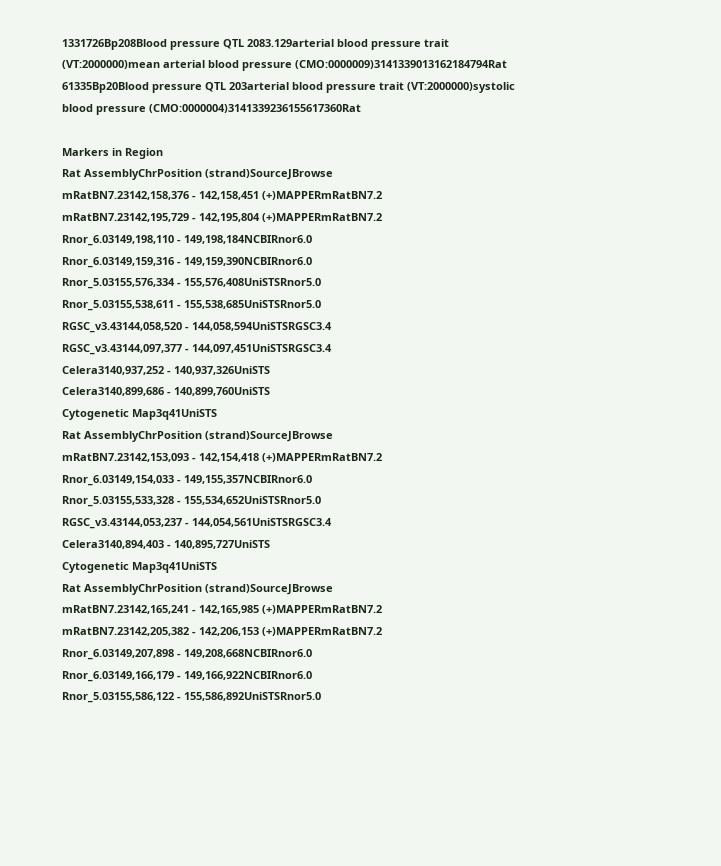1331726Bp208Blood pressure QTL 2083.129arterial blood pressure trait (VT:2000000)mean arterial blood pressure (CMO:0000009)3141339013162184794Rat
61335Bp20Blood pressure QTL 203arterial blood pressure trait (VT:2000000)systolic blood pressure (CMO:0000004)3141339236155617360Rat

Markers in Region
Rat AssemblyChrPosition (strand)SourceJBrowse
mRatBN7.23142,158,376 - 142,158,451 (+)MAPPERmRatBN7.2
mRatBN7.23142,195,729 - 142,195,804 (+)MAPPERmRatBN7.2
Rnor_6.03149,198,110 - 149,198,184NCBIRnor6.0
Rnor_6.03149,159,316 - 149,159,390NCBIRnor6.0
Rnor_5.03155,576,334 - 155,576,408UniSTSRnor5.0
Rnor_5.03155,538,611 - 155,538,685UniSTSRnor5.0
RGSC_v3.43144,058,520 - 144,058,594UniSTSRGSC3.4
RGSC_v3.43144,097,377 - 144,097,451UniSTSRGSC3.4
Celera3140,937,252 - 140,937,326UniSTS
Celera3140,899,686 - 140,899,760UniSTS
Cytogenetic Map3q41UniSTS
Rat AssemblyChrPosition (strand)SourceJBrowse
mRatBN7.23142,153,093 - 142,154,418 (+)MAPPERmRatBN7.2
Rnor_6.03149,154,033 - 149,155,357NCBIRnor6.0
Rnor_5.03155,533,328 - 155,534,652UniSTSRnor5.0
RGSC_v3.43144,053,237 - 144,054,561UniSTSRGSC3.4
Celera3140,894,403 - 140,895,727UniSTS
Cytogenetic Map3q41UniSTS
Rat AssemblyChrPosition (strand)SourceJBrowse
mRatBN7.23142,165,241 - 142,165,985 (+)MAPPERmRatBN7.2
mRatBN7.23142,205,382 - 142,206,153 (+)MAPPERmRatBN7.2
Rnor_6.03149,207,898 - 149,208,668NCBIRnor6.0
Rnor_6.03149,166,179 - 149,166,922NCBIRnor6.0
Rnor_5.03155,586,122 - 155,586,892UniSTSRnor5.0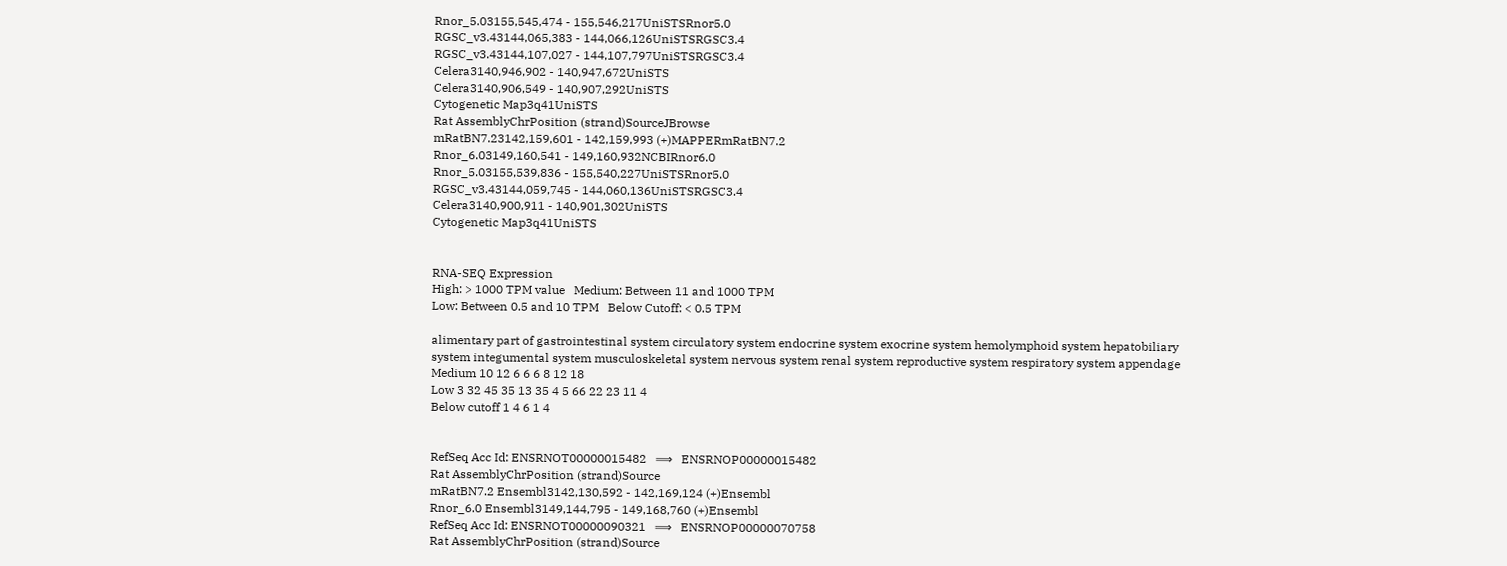Rnor_5.03155,545,474 - 155,546,217UniSTSRnor5.0
RGSC_v3.43144,065,383 - 144,066,126UniSTSRGSC3.4
RGSC_v3.43144,107,027 - 144,107,797UniSTSRGSC3.4
Celera3140,946,902 - 140,947,672UniSTS
Celera3140,906,549 - 140,907,292UniSTS
Cytogenetic Map3q41UniSTS
Rat AssemblyChrPosition (strand)SourceJBrowse
mRatBN7.23142,159,601 - 142,159,993 (+)MAPPERmRatBN7.2
Rnor_6.03149,160,541 - 149,160,932NCBIRnor6.0
Rnor_5.03155,539,836 - 155,540,227UniSTSRnor5.0
RGSC_v3.43144,059,745 - 144,060,136UniSTSRGSC3.4
Celera3140,900,911 - 140,901,302UniSTS
Cytogenetic Map3q41UniSTS


RNA-SEQ Expression
High: > 1000 TPM value   Medium: Between 11 and 1000 TPM
Low: Between 0.5 and 10 TPM   Below Cutoff: < 0.5 TPM

alimentary part of gastrointestinal system circulatory system endocrine system exocrine system hemolymphoid system hepatobiliary system integumental system musculoskeletal system nervous system renal system reproductive system respiratory system appendage
Medium 10 12 6 6 6 8 12 18
Low 3 32 45 35 13 35 4 5 66 22 23 11 4
Below cutoff 1 4 6 1 4


RefSeq Acc Id: ENSRNOT00000015482   ⟹   ENSRNOP00000015482
Rat AssemblyChrPosition (strand)Source
mRatBN7.2 Ensembl3142,130,592 - 142,169,124 (+)Ensembl
Rnor_6.0 Ensembl3149,144,795 - 149,168,760 (+)Ensembl
RefSeq Acc Id: ENSRNOT00000090321   ⟹   ENSRNOP00000070758
Rat AssemblyChrPosition (strand)Source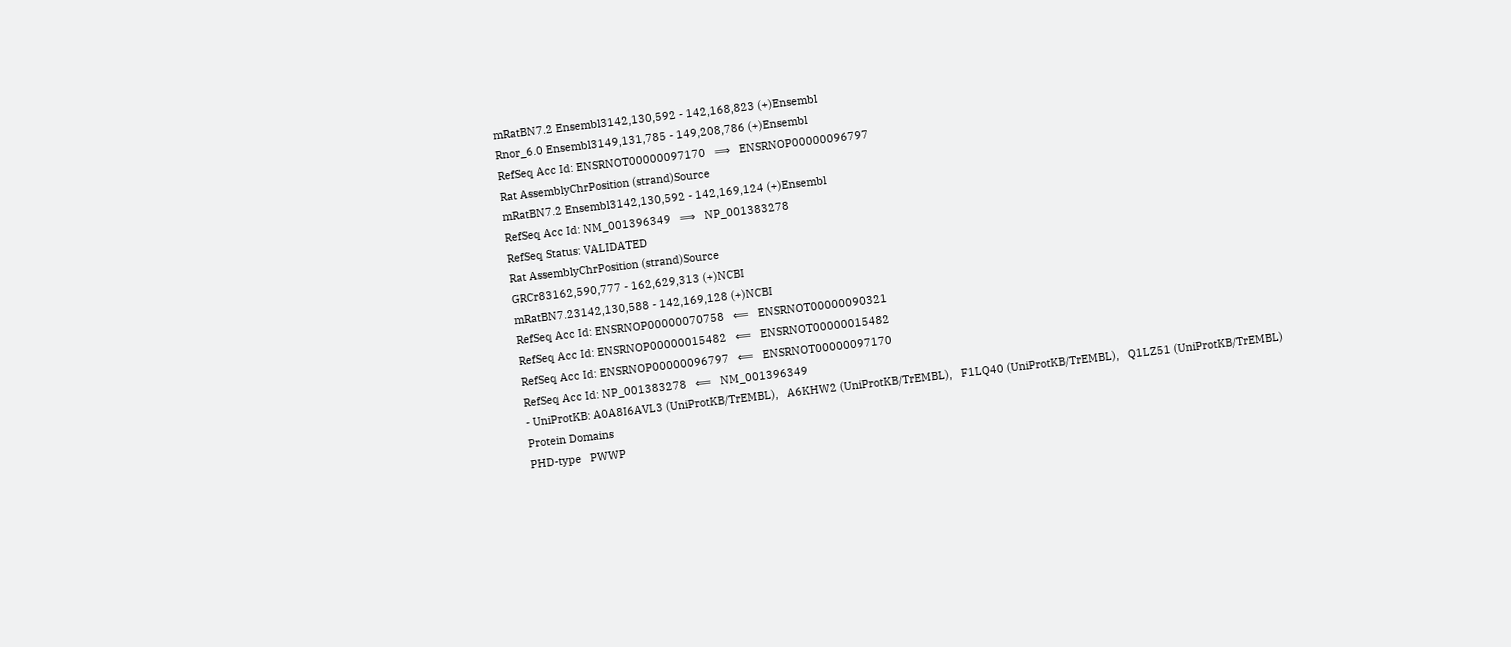mRatBN7.2 Ensembl3142,130,592 - 142,168,823 (+)Ensembl
Rnor_6.0 Ensembl3149,131,785 - 149,208,786 (+)Ensembl
RefSeq Acc Id: ENSRNOT00000097170   ⟹   ENSRNOP00000096797
Rat AssemblyChrPosition (strand)Source
mRatBN7.2 Ensembl3142,130,592 - 142,169,124 (+)Ensembl
RefSeq Acc Id: NM_001396349   ⟹   NP_001383278
RefSeq Status: VALIDATED
Rat AssemblyChrPosition (strand)Source
GRCr83162,590,777 - 162,629,313 (+)NCBI
mRatBN7.23142,130,588 - 142,169,128 (+)NCBI
RefSeq Acc Id: ENSRNOP00000070758   ⟸   ENSRNOT00000090321
RefSeq Acc Id: ENSRNOP00000015482   ⟸   ENSRNOT00000015482
RefSeq Acc Id: ENSRNOP00000096797   ⟸   ENSRNOT00000097170
RefSeq Acc Id: NP_001383278   ⟸   NM_001396349
- UniProtKB: A0A8I6AVL3 (UniProtKB/TrEMBL),   A6KHW2 (UniProtKB/TrEMBL),   F1LQ40 (UniProtKB/TrEMBL),   Q1LZ51 (UniProtKB/TrEMBL)
Protein Domains
PHD-type   PWWP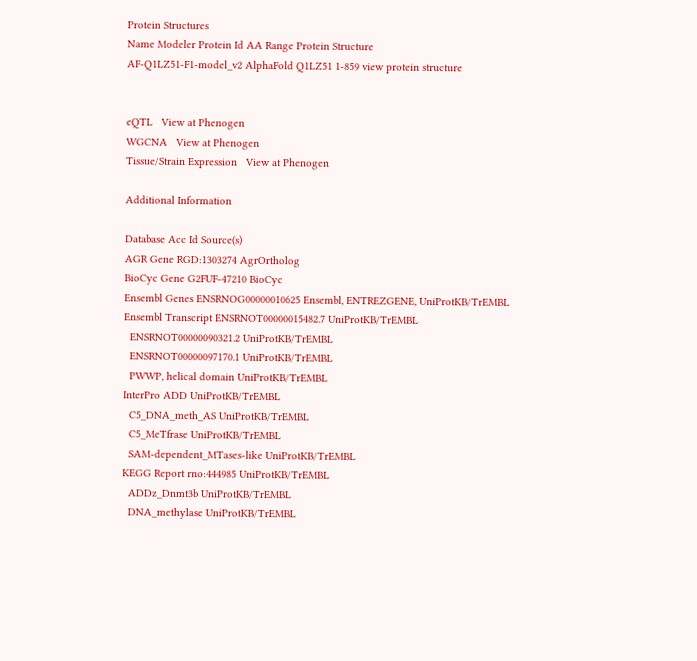Protein Structures
Name Modeler Protein Id AA Range Protein Structure
AF-Q1LZ51-F1-model_v2 AlphaFold Q1LZ51 1-859 view protein structure


eQTL   View at Phenogen
WGCNA   View at Phenogen
Tissue/Strain Expression   View at Phenogen

Additional Information

Database Acc Id Source(s)
AGR Gene RGD:1303274 AgrOrtholog
BioCyc Gene G2FUF-47210 BioCyc
Ensembl Genes ENSRNOG00000010625 Ensembl, ENTREZGENE, UniProtKB/TrEMBL
Ensembl Transcript ENSRNOT00000015482.7 UniProtKB/TrEMBL
  ENSRNOT00000090321.2 UniProtKB/TrEMBL
  ENSRNOT00000097170.1 UniProtKB/TrEMBL
  PWWP, helical domain UniProtKB/TrEMBL
InterPro ADD UniProtKB/TrEMBL
  C5_DNA_meth_AS UniProtKB/TrEMBL
  C5_MeTfrase UniProtKB/TrEMBL
  SAM-dependent_MTases-like UniProtKB/TrEMBL
KEGG Report rno:444985 UniProtKB/TrEMBL
  ADDz_Dnmt3b UniProtKB/TrEMBL
  DNA_methylase UniProtKB/TrEMBL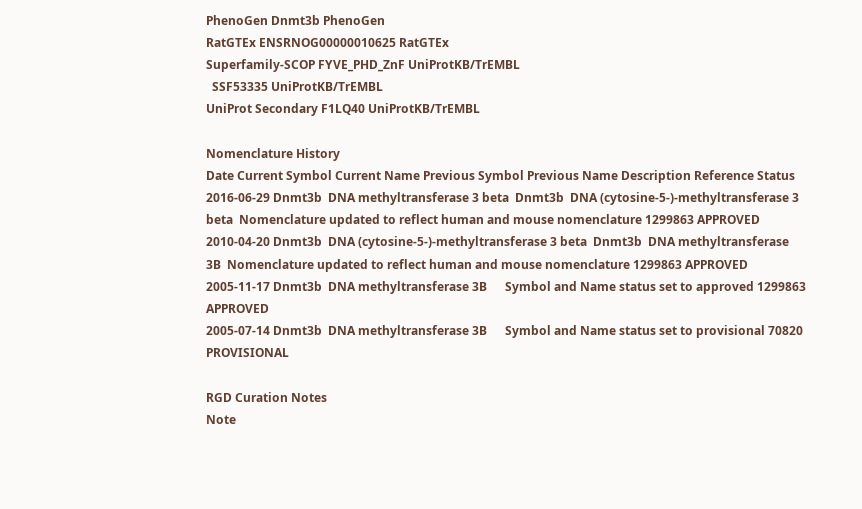PhenoGen Dnmt3b PhenoGen
RatGTEx ENSRNOG00000010625 RatGTEx
Superfamily-SCOP FYVE_PHD_ZnF UniProtKB/TrEMBL
  SSF53335 UniProtKB/TrEMBL
UniProt Secondary F1LQ40 UniProtKB/TrEMBL

Nomenclature History
Date Current Symbol Current Name Previous Symbol Previous Name Description Reference Status
2016-06-29 Dnmt3b  DNA methyltransferase 3 beta  Dnmt3b  DNA (cytosine-5-)-methyltransferase 3 beta  Nomenclature updated to reflect human and mouse nomenclature 1299863 APPROVED
2010-04-20 Dnmt3b  DNA (cytosine-5-)-methyltransferase 3 beta  Dnmt3b  DNA methyltransferase 3B  Nomenclature updated to reflect human and mouse nomenclature 1299863 APPROVED
2005-11-17 Dnmt3b  DNA methyltransferase 3B      Symbol and Name status set to approved 1299863 APPROVED
2005-07-14 Dnmt3b  DNA methyltransferase 3B      Symbol and Name status set to provisional 70820 PROVISIONAL

RGD Curation Notes
Note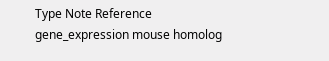Type Note Reference
gene_expression mouse homolog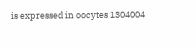is expressed in oocytes 1304004